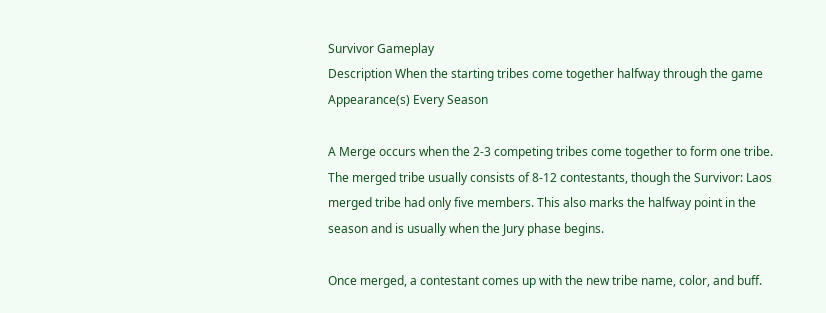Survivor Gameplay
Description When the starting tribes come together halfway through the game
Appearance(s) Every Season

A Merge occurs when the 2-3 competing tribes come together to form one tribe. The merged tribe usually consists of 8-12 contestants, though the Survivor: Laos merged tribe had only five members. This also marks the halfway point in the season and is usually when the Jury phase begins.

Once merged, a contestant comes up with the new tribe name, color, and buff.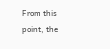From this point, the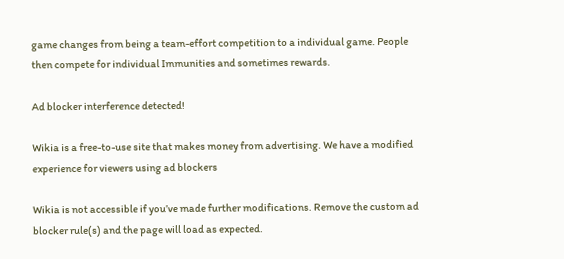game changes from being a team-effort competition to a individual game. People then compete for individual Immunities and sometimes rewards.

Ad blocker interference detected!

Wikia is a free-to-use site that makes money from advertising. We have a modified experience for viewers using ad blockers

Wikia is not accessible if you’ve made further modifications. Remove the custom ad blocker rule(s) and the page will load as expected.